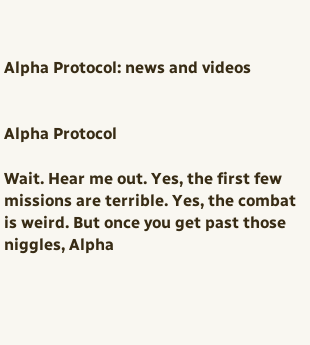Alpha Protocol: news and videos


Alpha Protocol

Wait. Hear me out. Yes, the first few missions are terrible. Yes, the combat is weird. But once you get past those niggles, Alpha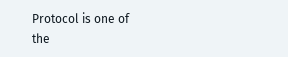Protocol is one of the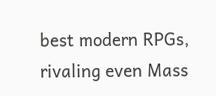best modern RPGs, rivaling even Mass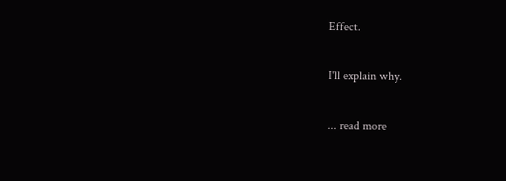Effect.

I'll explain why.

... read more